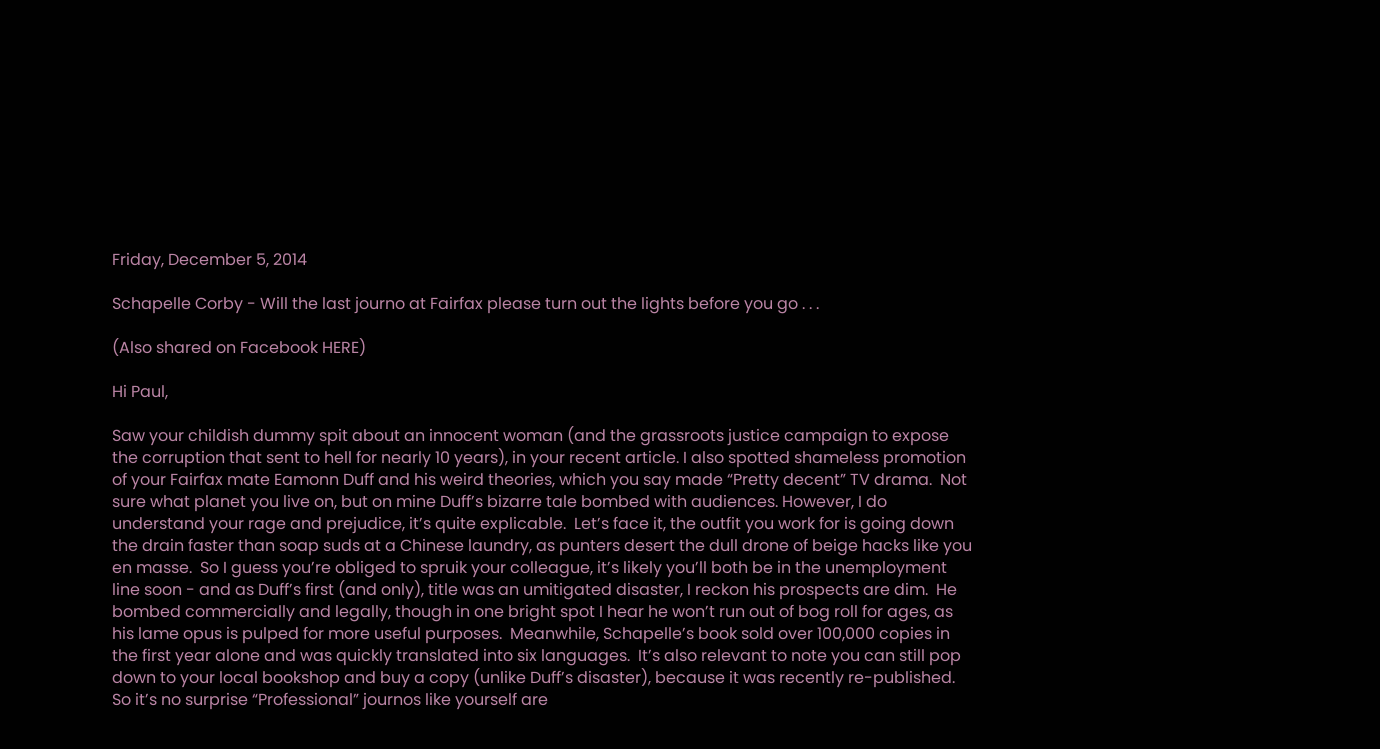Friday, December 5, 2014

Schapelle Corby - Will the last journo at Fairfax please turn out the lights before you go . . .

(Also shared on Facebook HERE)

Hi Paul,

Saw your childish dummy spit about an innocent woman (and the grassroots justice campaign to expose the corruption that sent to hell for nearly 10 years), in your recent article. I also spotted shameless promotion of your Fairfax mate Eamonn Duff and his weird theories, which you say made “Pretty decent” TV drama.  Not sure what planet you live on, but on mine Duff’s bizarre tale bombed with audiences. However, I do understand your rage and prejudice, it’s quite explicable.  Let’s face it, the outfit you work for is going down the drain faster than soap suds at a Chinese laundry, as punters desert the dull drone of beige hacks like you en masse.  So I guess you’re obliged to spruik your colleague, it’s likely you’ll both be in the unemployment line soon - and as Duff’s first (and only), title was an umitigated disaster, I reckon his prospects are dim.  He bombed commercially and legally, though in one bright spot I hear he won’t run out of bog roll for ages, as his lame opus is pulped for more useful purposes.  Meanwhile, Schapelle’s book sold over 100,000 copies in the first year alone and was quickly translated into six languages.  It’s also relevant to note you can still pop down to your local bookshop and buy a copy (unlike Duff’s disaster), because it was recently re-published.  So it’s no surprise “Professional” journos like yourself are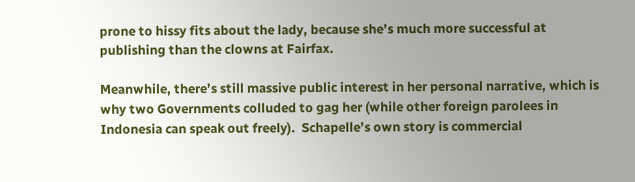prone to hissy fits about the lady, because she’s much more successful at publishing than the clowns at Fairfax.

Meanwhile, there’s still massive public interest in her personal narrative, which is why two Governments colluded to gag her (while other foreign parolees in Indonesia can speak out freely).  Schapelle’s own story is commercial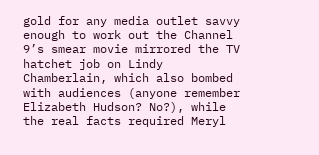gold for any media outlet savvy enough to work out the Channel 9’s smear movie mirrored the TV hatchet job on Lindy Chamberlain, which also bombed with audiences (anyone remember Elizabeth Hudson? No?), while the real facts required Meryl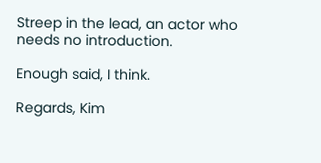Streep in the lead, an actor who needs no introduction.

Enough said, I think.

Regards, Kim